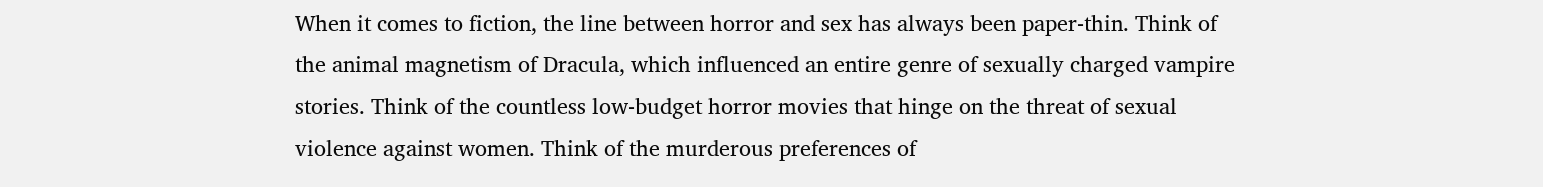When it comes to fiction, the line between horror and sex has always been paper-thin. Think of the animal magnetism of Dracula, which influenced an entire genre of sexually charged vampire stories. Think of the countless low-budget horror movies that hinge on the threat of sexual violence against women. Think of the murderous preferences of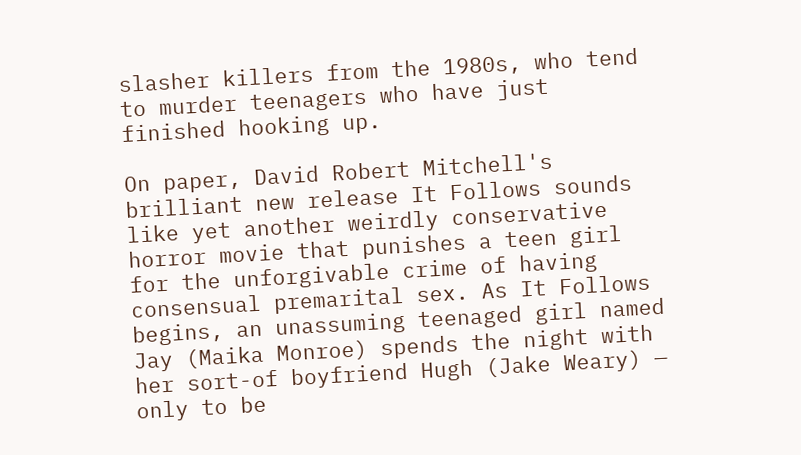slasher killers from the 1980s, who tend to murder teenagers who have just finished hooking up.

On paper, David Robert Mitchell's brilliant new release It Follows sounds like yet another weirdly conservative horror movie that punishes a teen girl for the unforgivable crime of having consensual premarital sex. As It Follows begins, an unassuming teenaged girl named Jay (Maika Monroe) spends the night with her sort-of boyfriend Hugh (Jake Weary) — only to be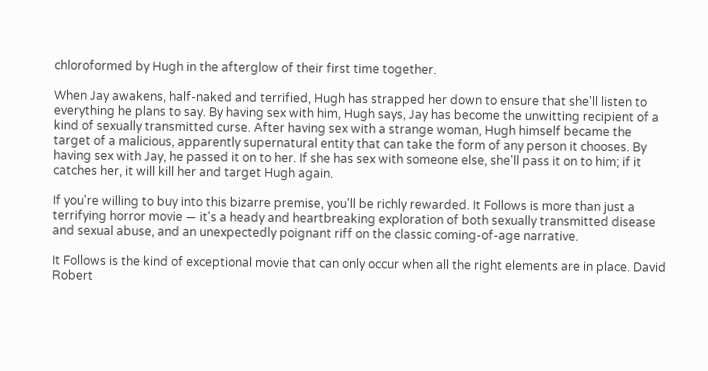chloroformed by Hugh in the afterglow of their first time together.

When Jay awakens, half-naked and terrified, Hugh has strapped her down to ensure that she'll listen to everything he plans to say. By having sex with him, Hugh says, Jay has become the unwitting recipient of a kind of sexually transmitted curse. After having sex with a strange woman, Hugh himself became the target of a malicious, apparently supernatural entity that can take the form of any person it chooses. By having sex with Jay, he passed it on to her. If she has sex with someone else, she'll pass it on to him; if it catches her, it will kill her and target Hugh again.

If you're willing to buy into this bizarre premise, you'll be richly rewarded. It Follows is more than just a terrifying horror movie — it's a heady and heartbreaking exploration of both sexually transmitted disease and sexual abuse, and an unexpectedly poignant riff on the classic coming-of-age narrative.

It Follows is the kind of exceptional movie that can only occur when all the right elements are in place. David Robert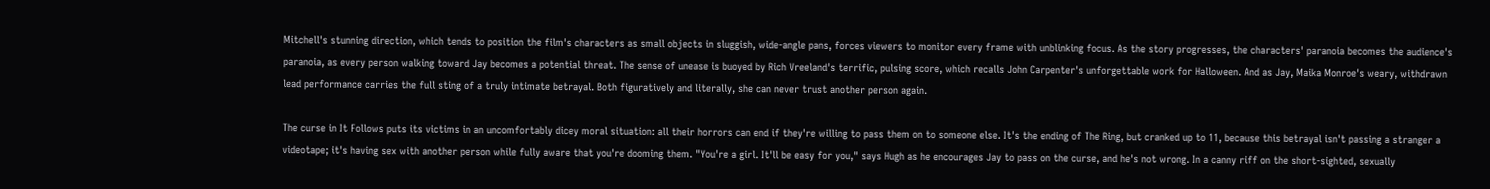Mitchell's stunning direction, which tends to position the film's characters as small objects in sluggish, wide-angle pans, forces viewers to monitor every frame with unblinking focus. As the story progresses, the characters' paranoia becomes the audience's paranoia, as every person walking toward Jay becomes a potential threat. The sense of unease is buoyed by Rich Vreeland's terrific, pulsing score, which recalls John Carpenter's unforgettable work for Halloween. And as Jay, Maika Monroe's weary, withdrawn lead performance carries the full sting of a truly intimate betrayal. Both figuratively and literally, she can never trust another person again.

The curse in It Follows puts its victims in an uncomfortably dicey moral situation: all their horrors can end if they're willing to pass them on to someone else. It's the ending of The Ring, but cranked up to 11, because this betrayal isn't passing a stranger a videotape; it's having sex with another person while fully aware that you're dooming them. "You're a girl. It'll be easy for you," says Hugh as he encourages Jay to pass on the curse, and he's not wrong. In a canny riff on the short-sighted, sexually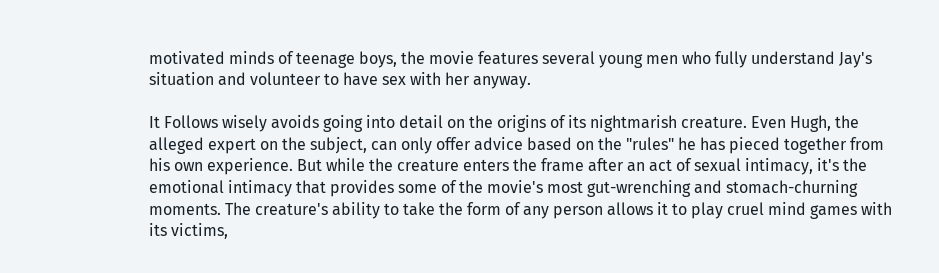motivated minds of teenage boys, the movie features several young men who fully understand Jay's situation and volunteer to have sex with her anyway.

It Follows wisely avoids going into detail on the origins of its nightmarish creature. Even Hugh, the alleged expert on the subject, can only offer advice based on the "rules" he has pieced together from his own experience. But while the creature enters the frame after an act of sexual intimacy, it's the emotional intimacy that provides some of the movie's most gut-wrenching and stomach-churning moments. The creature's ability to take the form of any person allows it to play cruel mind games with its victims,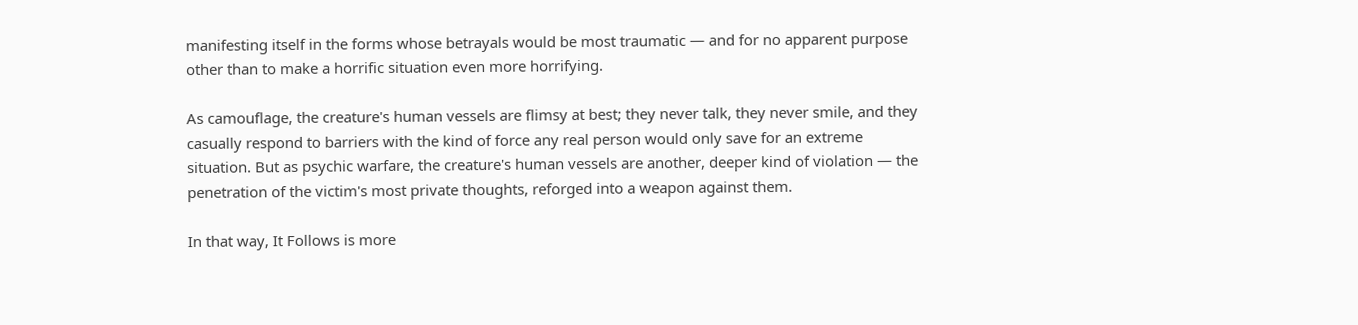manifesting itself in the forms whose betrayals would be most traumatic — and for no apparent purpose other than to make a horrific situation even more horrifying.

As camouflage, the creature's human vessels are flimsy at best; they never talk, they never smile, and they casually respond to barriers with the kind of force any real person would only save for an extreme situation. But as psychic warfare, the creature's human vessels are another, deeper kind of violation — the penetration of the victim's most private thoughts, reforged into a weapon against them.

In that way, It Follows is more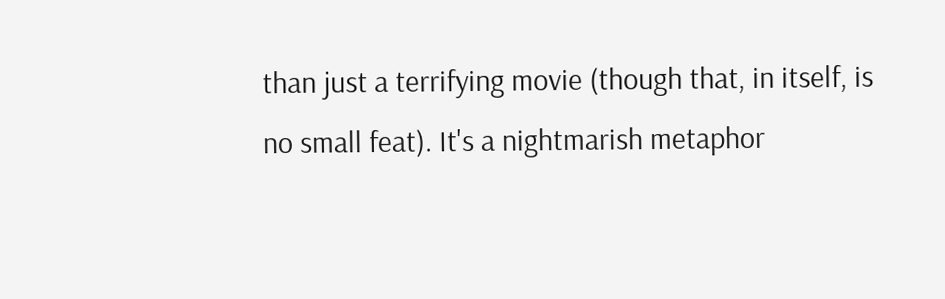than just a terrifying movie (though that, in itself, is no small feat). It's a nightmarish metaphor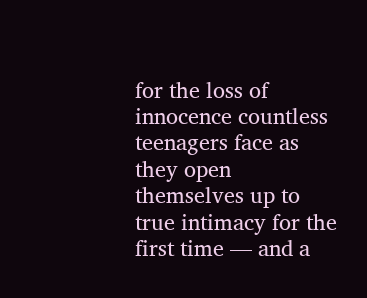for the loss of innocence countless teenagers face as they open themselves up to true intimacy for the first time — and a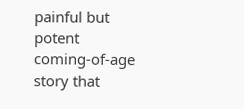painful but potent coming-of-age story that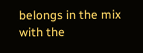belongs in the mix with the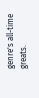genre's all-time greats.